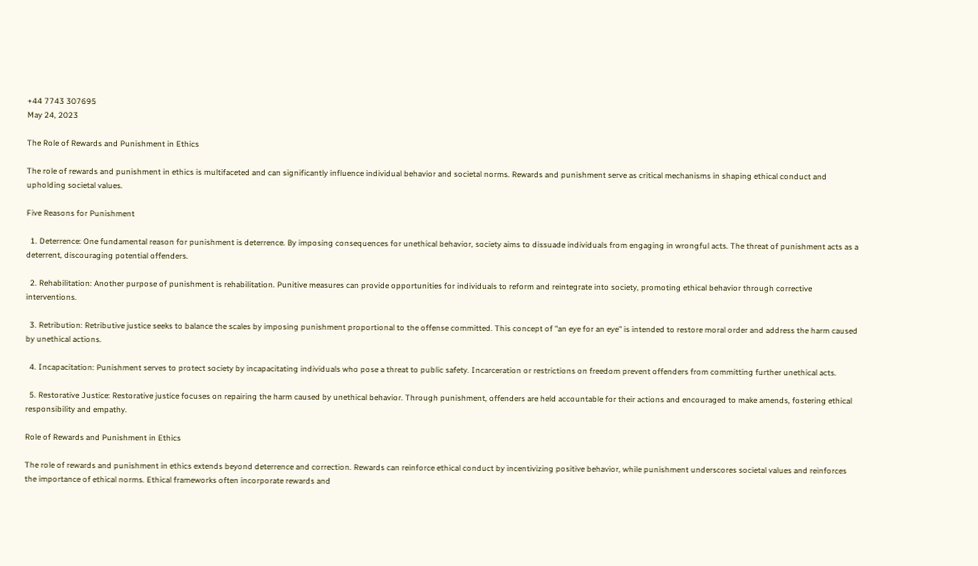+44 7743 307695
May 24, 2023

The Role of Rewards and Punishment in Ethics

The role of rewards and punishment in ethics is multifaceted and can significantly influence individual behavior and societal norms. Rewards and punishment serve as critical mechanisms in shaping ethical conduct and upholding societal values.

Five Reasons for Punishment

  1. Deterrence: One fundamental reason for punishment is deterrence. By imposing consequences for unethical behavior, society aims to dissuade individuals from engaging in wrongful acts. The threat of punishment acts as a deterrent, discouraging potential offenders.

  2. Rehabilitation: Another purpose of punishment is rehabilitation. Punitive measures can provide opportunities for individuals to reform and reintegrate into society, promoting ethical behavior through corrective interventions.

  3. Retribution: Retributive justice seeks to balance the scales by imposing punishment proportional to the offense committed. This concept of "an eye for an eye" is intended to restore moral order and address the harm caused by unethical actions.

  4. Incapacitation: Punishment serves to protect society by incapacitating individuals who pose a threat to public safety. Incarceration or restrictions on freedom prevent offenders from committing further unethical acts.

  5. Restorative Justice: Restorative justice focuses on repairing the harm caused by unethical behavior. Through punishment, offenders are held accountable for their actions and encouraged to make amends, fostering ethical responsibility and empathy.

Role of Rewards and Punishment in Ethics

The role of rewards and punishment in ethics extends beyond deterrence and correction. Rewards can reinforce ethical conduct by incentivizing positive behavior, while punishment underscores societal values and reinforces the importance of ethical norms. Ethical frameworks often incorporate rewards and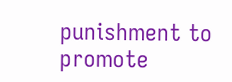punishment to promote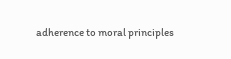adherence to moral principles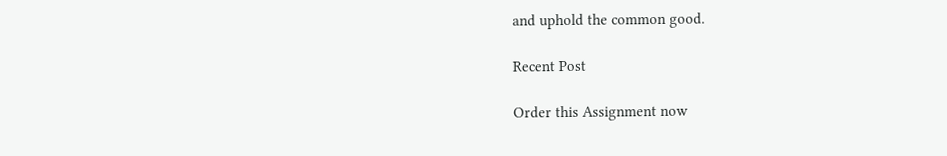and uphold the common good.

Recent Post

Order this Assignment now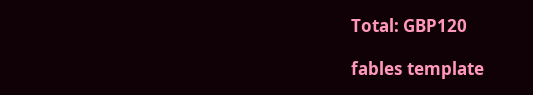Total: GBP120

fables template